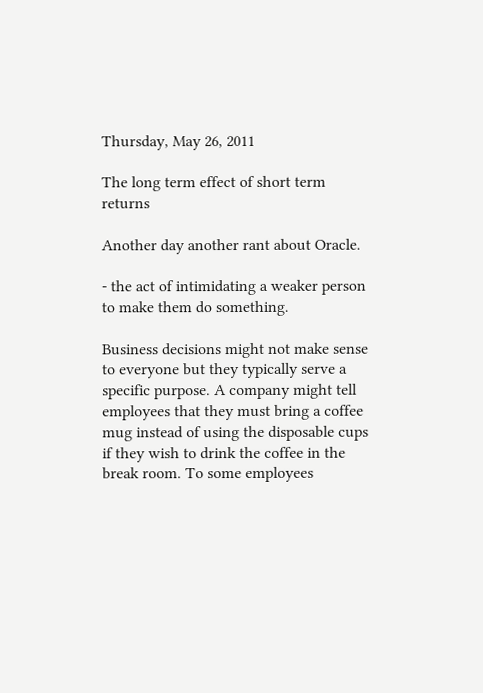Thursday, May 26, 2011

The long term effect of short term returns

Another day another rant about Oracle.

- the act of intimidating a weaker person to make them do something.

Business decisions might not make sense to everyone but they typically serve a specific purpose. A company might tell employees that they must bring a coffee mug instead of using the disposable cups if they wish to drink the coffee in the break room. To some employees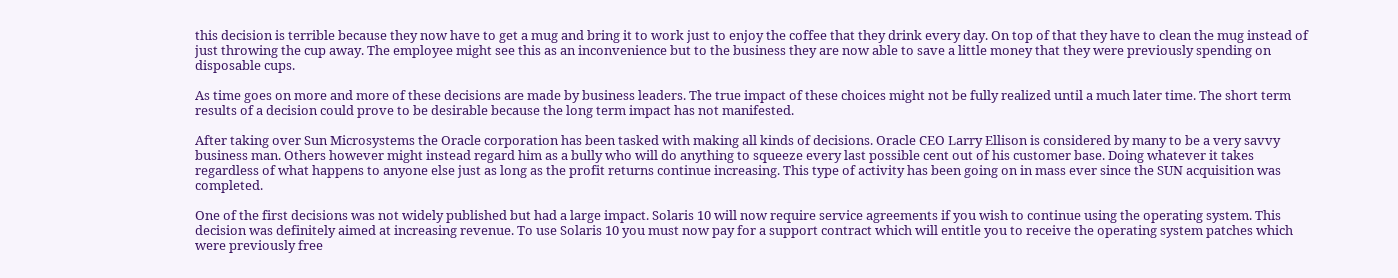this decision is terrible because they now have to get a mug and bring it to work just to enjoy the coffee that they drink every day. On top of that they have to clean the mug instead of just throwing the cup away. The employee might see this as an inconvenience but to the business they are now able to save a little money that they were previously spending on disposable cups.

As time goes on more and more of these decisions are made by business leaders. The true impact of these choices might not be fully realized until a much later time. The short term results of a decision could prove to be desirable because the long term impact has not manifested.

After taking over Sun Microsystems the Oracle corporation has been tasked with making all kinds of decisions. Oracle CEO Larry Ellison is considered by many to be a very savvy business man. Others however might instead regard him as a bully who will do anything to squeeze every last possible cent out of his customer base. Doing whatever it takes regardless of what happens to anyone else just as long as the profit returns continue increasing. This type of activity has been going on in mass ever since the SUN acquisition was completed.

One of the first decisions was not widely published but had a large impact. Solaris 10 will now require service agreements if you wish to continue using the operating system. This decision was definitely aimed at increasing revenue. To use Solaris 10 you must now pay for a support contract which will entitle you to receive the operating system patches which were previously free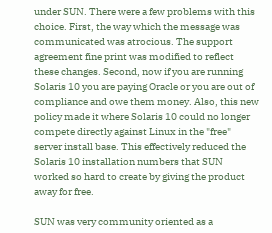under SUN. There were a few problems with this choice. First, the way which the message was communicated was atrocious. The support agreement fine print was modified to reflect these changes. Second, now if you are running Solaris 10 you are paying Oracle or you are out of compliance and owe them money. Also, this new policy made it where Solaris 10 could no longer compete directly against Linux in the "free" server install base. This effectively reduced the Solaris 10 installation numbers that SUN worked so hard to create by giving the product away for free.

SUN was very community oriented as a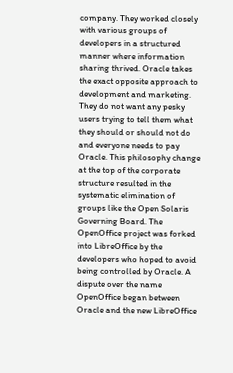company. They worked closely with various groups of developers in a structured manner where information sharing thrived. Oracle takes the exact opposite approach to development and marketing. They do not want any pesky users trying to tell them what they should or should not do and everyone needs to pay Oracle. This philosophy change at the top of the corporate structure resulted in the systematic elimination of groups like the Open Solaris Governing Board. The OpenOffice project was forked into LibreOffice by the developers who hoped to avoid being controlled by Oracle. A dispute over the name OpenOffice began between Oracle and the new LibreOffice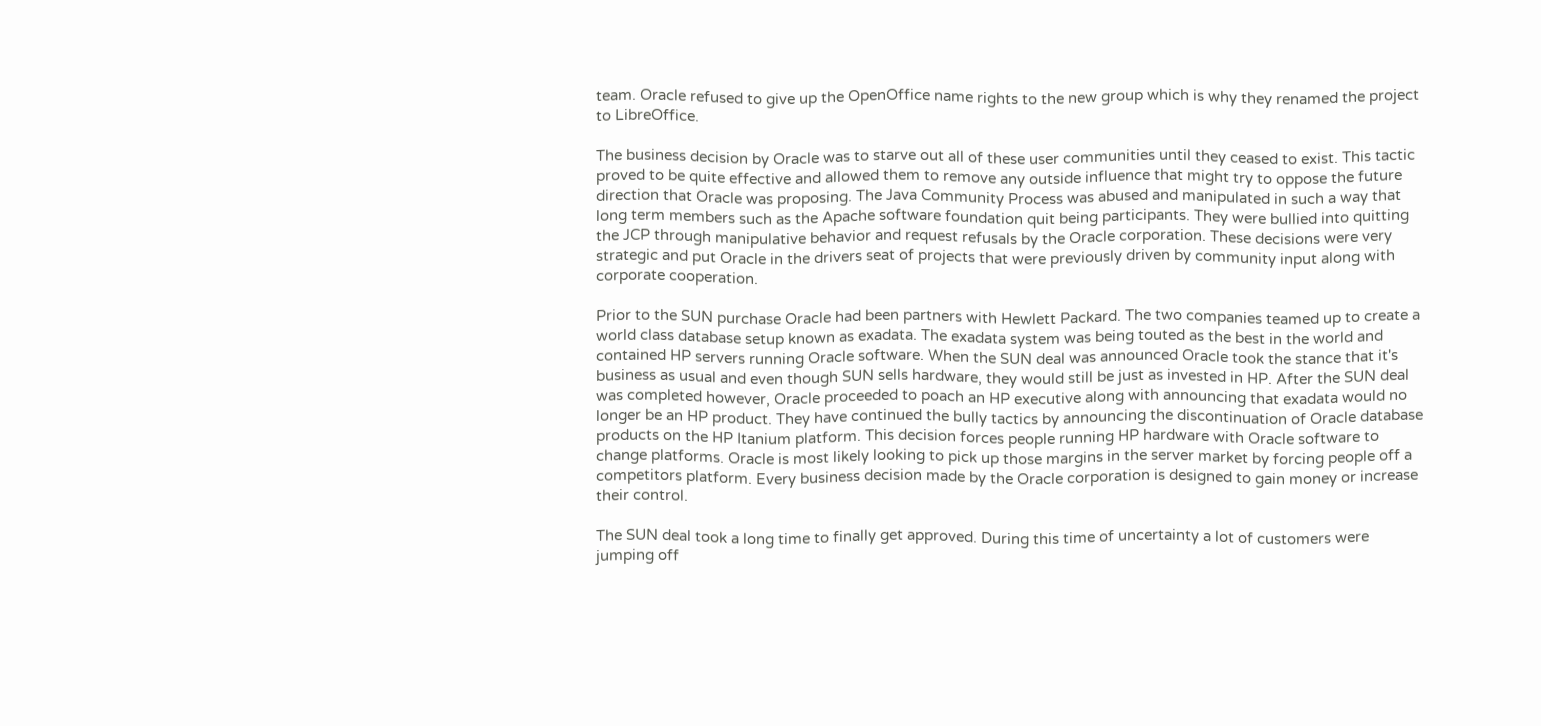team. Oracle refused to give up the OpenOffice name rights to the new group which is why they renamed the project to LibreOffice.

The business decision by Oracle was to starve out all of these user communities until they ceased to exist. This tactic proved to be quite effective and allowed them to remove any outside influence that might try to oppose the future direction that Oracle was proposing. The Java Community Process was abused and manipulated in such a way that long term members such as the Apache software foundation quit being participants. They were bullied into quitting the JCP through manipulative behavior and request refusals by the Oracle corporation. These decisions were very strategic and put Oracle in the drivers seat of projects that were previously driven by community input along with corporate cooperation.

Prior to the SUN purchase Oracle had been partners with Hewlett Packard. The two companies teamed up to create a world class database setup known as exadata. The exadata system was being touted as the best in the world and contained HP servers running Oracle software. When the SUN deal was announced Oracle took the stance that it's business as usual and even though SUN sells hardware, they would still be just as invested in HP. After the SUN deal was completed however, Oracle proceeded to poach an HP executive along with announcing that exadata would no longer be an HP product. They have continued the bully tactics by announcing the discontinuation of Oracle database products on the HP Itanium platform. This decision forces people running HP hardware with Oracle software to change platforms. Oracle is most likely looking to pick up those margins in the server market by forcing people off a competitors platform. Every business decision made by the Oracle corporation is designed to gain money or increase their control.

The SUN deal took a long time to finally get approved. During this time of uncertainty a lot of customers were jumping off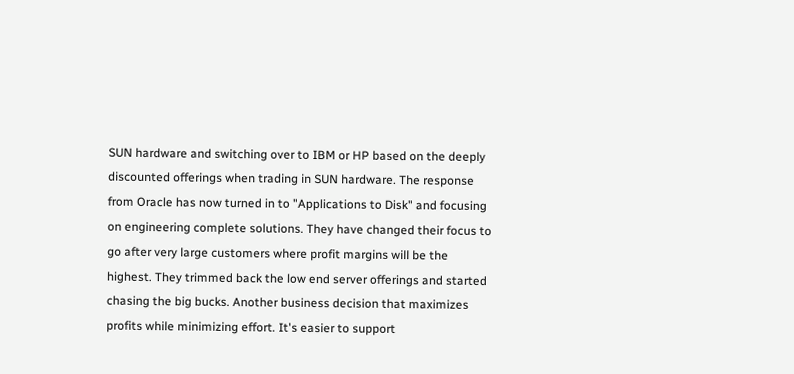SUN hardware and switching over to IBM or HP based on the deeply discounted offerings when trading in SUN hardware. The response from Oracle has now turned in to "Applications to Disk" and focusing on engineering complete solutions. They have changed their focus to go after very large customers where profit margins will be the highest. They trimmed back the low end server offerings and started chasing the big bucks. Another business decision that maximizes profits while minimizing effort. It's easier to support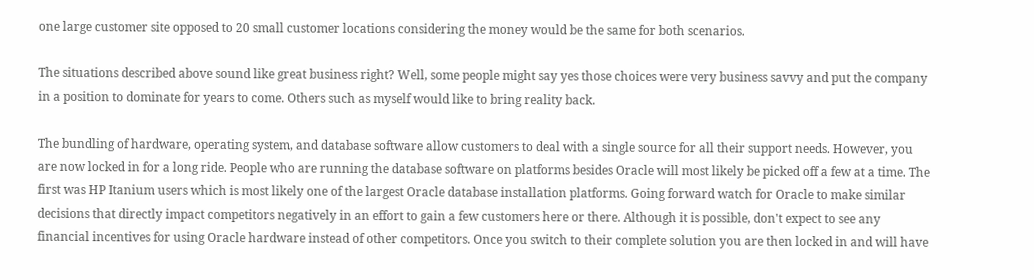one large customer site opposed to 20 small customer locations considering the money would be the same for both scenarios.

The situations described above sound like great business right? Well, some people might say yes those choices were very business savvy and put the company in a position to dominate for years to come. Others such as myself would like to bring reality back.

The bundling of hardware, operating system, and database software allow customers to deal with a single source for all their support needs. However, you are now locked in for a long ride. People who are running the database software on platforms besides Oracle will most likely be picked off a few at a time. The first was HP Itanium users which is most likely one of the largest Oracle database installation platforms. Going forward watch for Oracle to make similar decisions that directly impact competitors negatively in an effort to gain a few customers here or there. Although it is possible, don't expect to see any financial incentives for using Oracle hardware instead of other competitors. Once you switch to their complete solution you are then locked in and will have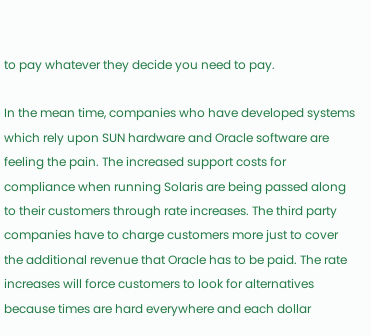to pay whatever they decide you need to pay.

In the mean time, companies who have developed systems which rely upon SUN hardware and Oracle software are feeling the pain. The increased support costs for compliance when running Solaris are being passed along to their customers through rate increases. The third party companies have to charge customers more just to cover the additional revenue that Oracle has to be paid. The rate increases will force customers to look for alternatives because times are hard everywhere and each dollar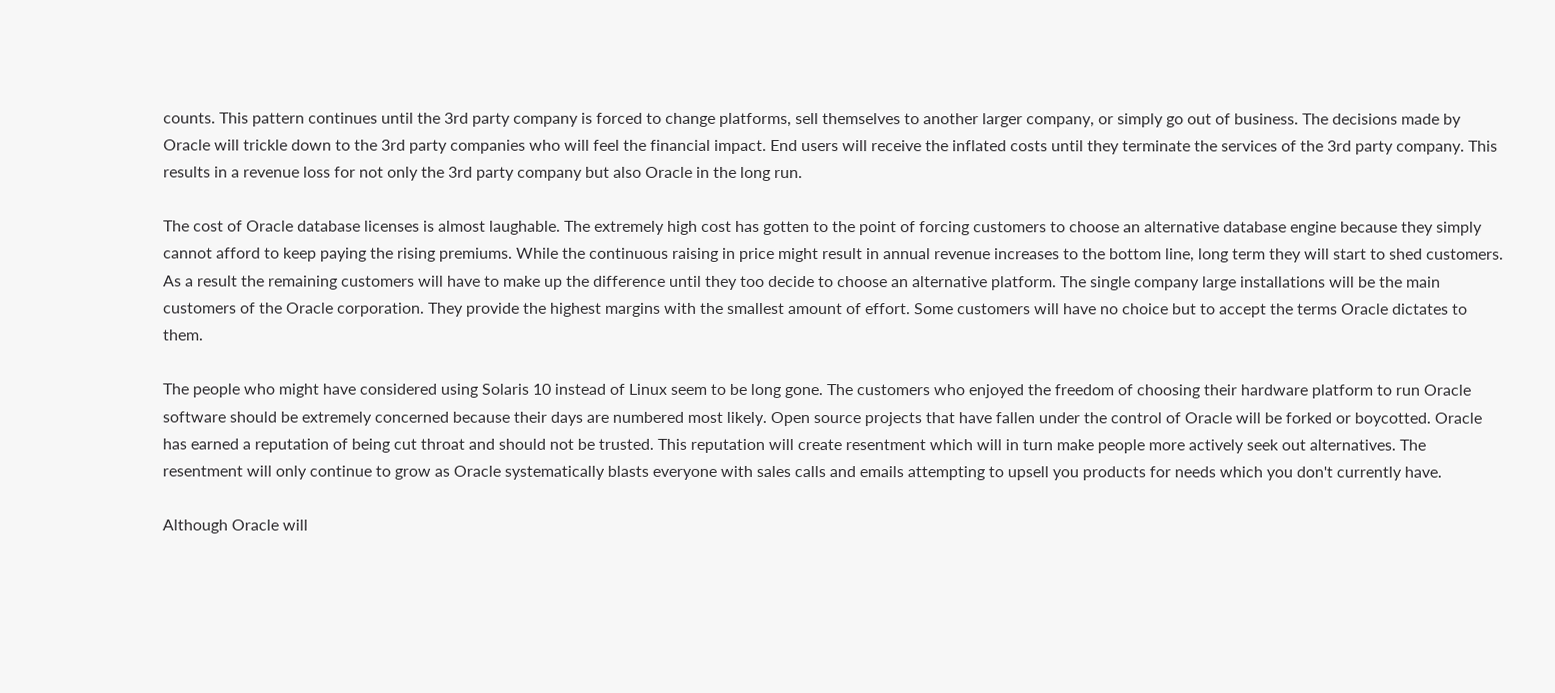counts. This pattern continues until the 3rd party company is forced to change platforms, sell themselves to another larger company, or simply go out of business. The decisions made by Oracle will trickle down to the 3rd party companies who will feel the financial impact. End users will receive the inflated costs until they terminate the services of the 3rd party company. This results in a revenue loss for not only the 3rd party company but also Oracle in the long run.

The cost of Oracle database licenses is almost laughable. The extremely high cost has gotten to the point of forcing customers to choose an alternative database engine because they simply cannot afford to keep paying the rising premiums. While the continuous raising in price might result in annual revenue increases to the bottom line, long term they will start to shed customers. As a result the remaining customers will have to make up the difference until they too decide to choose an alternative platform. The single company large installations will be the main customers of the Oracle corporation. They provide the highest margins with the smallest amount of effort. Some customers will have no choice but to accept the terms Oracle dictates to them.

The people who might have considered using Solaris 10 instead of Linux seem to be long gone. The customers who enjoyed the freedom of choosing their hardware platform to run Oracle software should be extremely concerned because their days are numbered most likely. Open source projects that have fallen under the control of Oracle will be forked or boycotted. Oracle has earned a reputation of being cut throat and should not be trusted. This reputation will create resentment which will in turn make people more actively seek out alternatives. The resentment will only continue to grow as Oracle systematically blasts everyone with sales calls and emails attempting to upsell you products for needs which you don't currently have.

Although Oracle will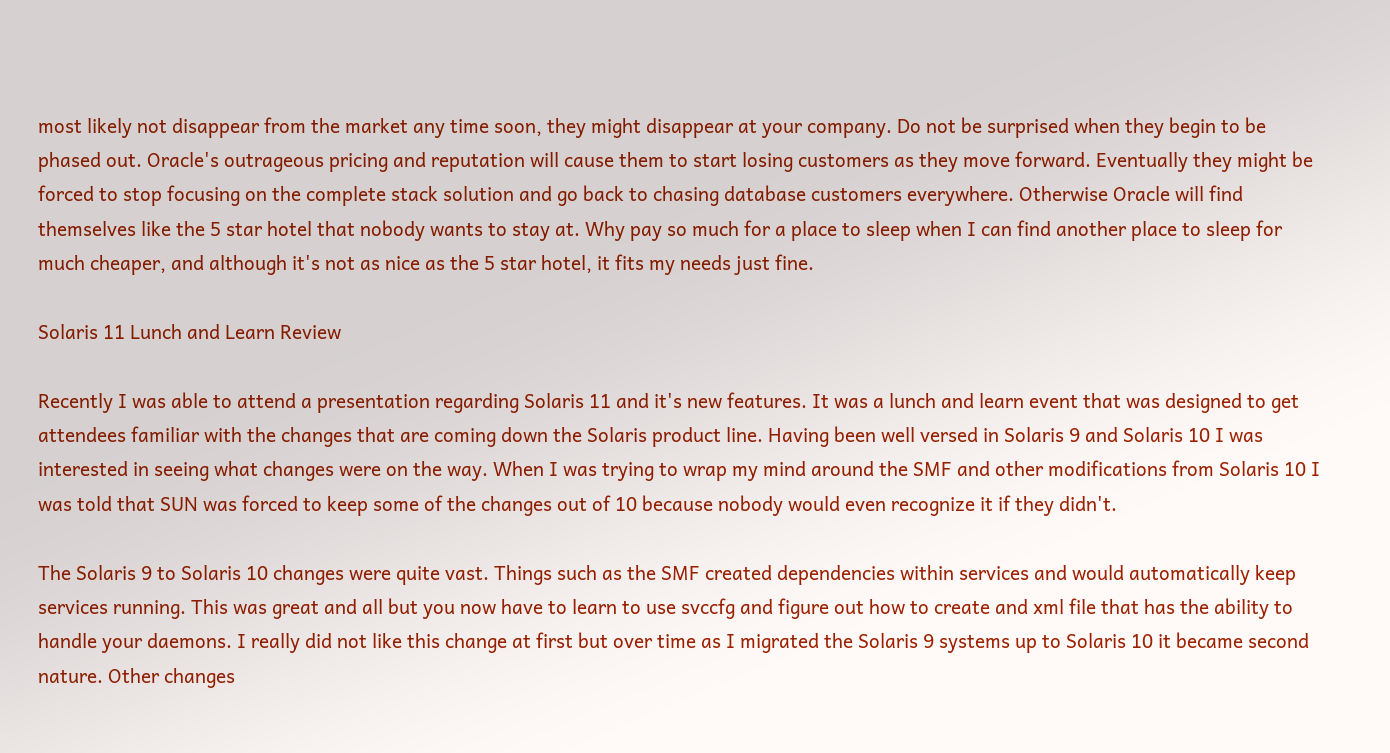most likely not disappear from the market any time soon, they might disappear at your company. Do not be surprised when they begin to be phased out. Oracle's outrageous pricing and reputation will cause them to start losing customers as they move forward. Eventually they might be forced to stop focusing on the complete stack solution and go back to chasing database customers everywhere. Otherwise Oracle will find themselves like the 5 star hotel that nobody wants to stay at. Why pay so much for a place to sleep when I can find another place to sleep for much cheaper, and although it's not as nice as the 5 star hotel, it fits my needs just fine.

Solaris 11 Lunch and Learn Review

Recently I was able to attend a presentation regarding Solaris 11 and it's new features. It was a lunch and learn event that was designed to get attendees familiar with the changes that are coming down the Solaris product line. Having been well versed in Solaris 9 and Solaris 10 I was interested in seeing what changes were on the way. When I was trying to wrap my mind around the SMF and other modifications from Solaris 10 I was told that SUN was forced to keep some of the changes out of 10 because nobody would even recognize it if they didn't.

The Solaris 9 to Solaris 10 changes were quite vast. Things such as the SMF created dependencies within services and would automatically keep services running. This was great and all but you now have to learn to use svccfg and figure out how to create and xml file that has the ability to handle your daemons. I really did not like this change at first but over time as I migrated the Solaris 9 systems up to Solaris 10 it became second nature. Other changes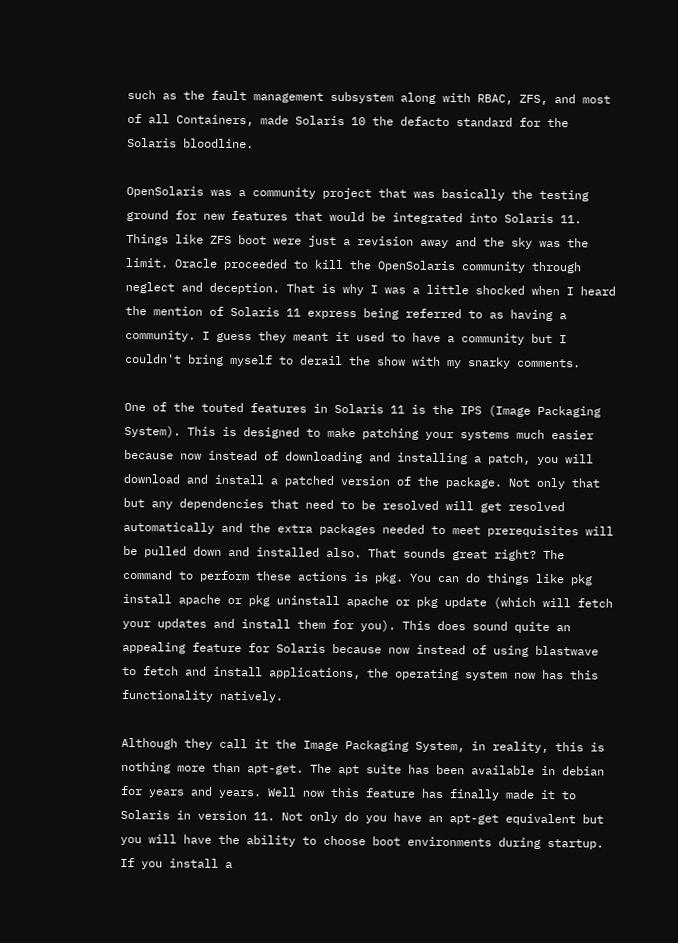such as the fault management subsystem along with RBAC, ZFS, and most of all Containers, made Solaris 10 the defacto standard for the Solaris bloodline.

OpenSolaris was a community project that was basically the testing ground for new features that would be integrated into Solaris 11. Things like ZFS boot were just a revision away and the sky was the limit. Oracle proceeded to kill the OpenSolaris community through neglect and deception. That is why I was a little shocked when I heard the mention of Solaris 11 express being referred to as having a community. I guess they meant it used to have a community but I couldn't bring myself to derail the show with my snarky comments.

One of the touted features in Solaris 11 is the IPS (Image Packaging System). This is designed to make patching your systems much easier because now instead of downloading and installing a patch, you will download and install a patched version of the package. Not only that but any dependencies that need to be resolved will get resolved automatically and the extra packages needed to meet prerequisites will be pulled down and installed also. That sounds great right? The command to perform these actions is pkg. You can do things like pkg install apache or pkg uninstall apache or pkg update (which will fetch your updates and install them for you). This does sound quite an appealing feature for Solaris because now instead of using blastwave to fetch and install applications, the operating system now has this functionality natively.

Although they call it the Image Packaging System, in reality, this is nothing more than apt-get. The apt suite has been available in debian for years and years. Well now this feature has finally made it to Solaris in version 11. Not only do you have an apt-get equivalent but you will have the ability to choose boot environments during startup. If you install a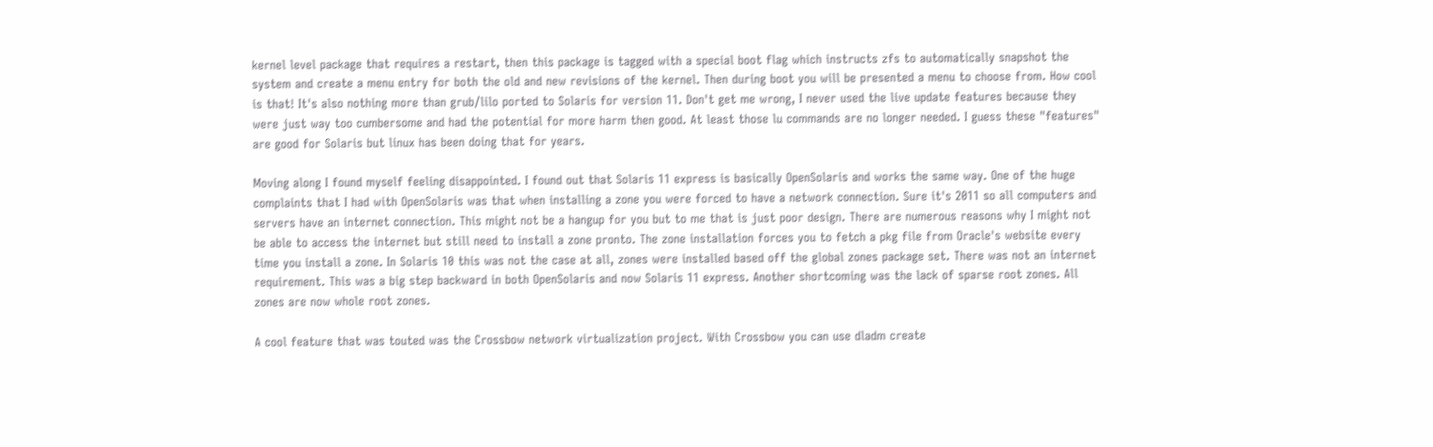kernel level package that requires a restart, then this package is tagged with a special boot flag which instructs zfs to automatically snapshot the system and create a menu entry for both the old and new revisions of the kernel. Then during boot you will be presented a menu to choose from. How cool is that! It's also nothing more than grub/lilo ported to Solaris for version 11. Don't get me wrong, I never used the live update features because they were just way too cumbersome and had the potential for more harm then good. At least those lu commands are no longer needed. I guess these "features" are good for Solaris but linux has been doing that for years.

Moving along I found myself feeling disappointed. I found out that Solaris 11 express is basically OpenSolaris and works the same way. One of the huge complaints that I had with OpenSolaris was that when installing a zone you were forced to have a network connection. Sure it's 2011 so all computers and servers have an internet connection. This might not be a hangup for you but to me that is just poor design. There are numerous reasons why I might not be able to access the internet but still need to install a zone pronto. The zone installation forces you to fetch a pkg file from Oracle's website every time you install a zone. In Solaris 10 this was not the case at all, zones were installed based off the global zones package set. There was not an internet requirement. This was a big step backward in both OpenSolaris and now Solaris 11 express. Another shortcoming was the lack of sparse root zones. All zones are now whole root zones.

A cool feature that was touted was the Crossbow network virtualization project. With Crossbow you can use dladm create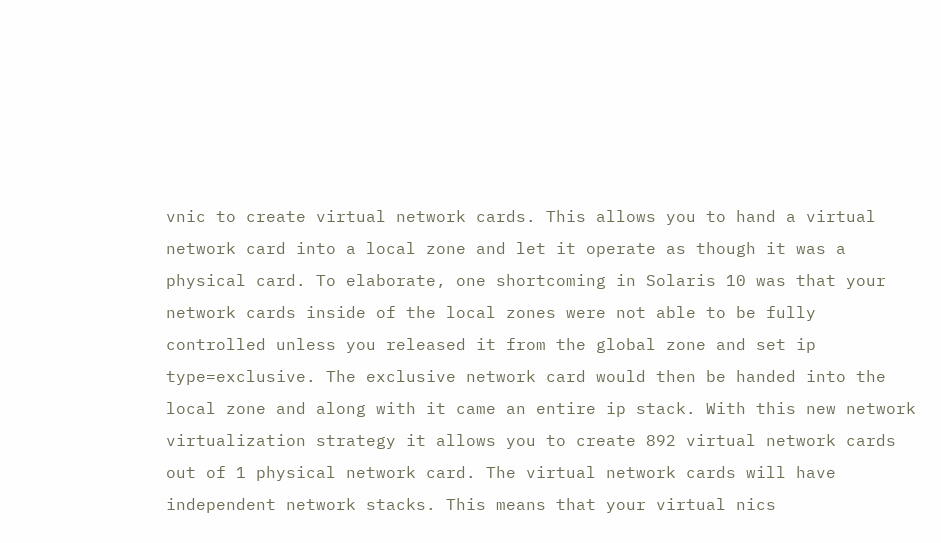vnic to create virtual network cards. This allows you to hand a virtual network card into a local zone and let it operate as though it was a physical card. To elaborate, one shortcoming in Solaris 10 was that your network cards inside of the local zones were not able to be fully controlled unless you released it from the global zone and set ip type=exclusive. The exclusive network card would then be handed into the local zone and along with it came an entire ip stack. With this new network virtualization strategy it allows you to create 892 virtual network cards out of 1 physical network card. The virtual network cards will have independent network stacks. This means that your virtual nics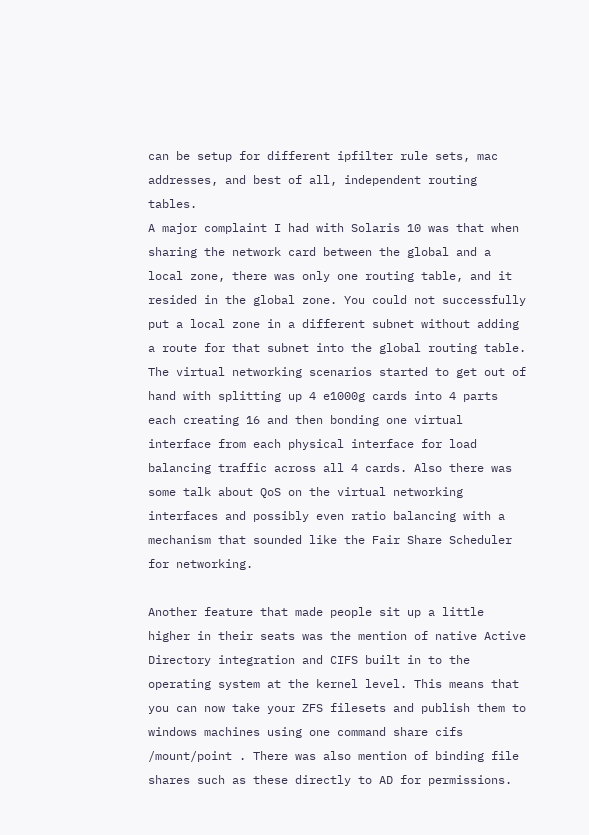can be setup for different ipfilter rule sets, mac addresses, and best of all, independent routing tables.
A major complaint I had with Solaris 10 was that when sharing the network card between the global and a local zone, there was only one routing table, and it resided in the global zone. You could not successfully put a local zone in a different subnet without adding a route for that subnet into the global routing table. The virtual networking scenarios started to get out of hand with splitting up 4 e1000g cards into 4 parts each creating 16 and then bonding one virtual interface from each physical interface for load balancing traffic across all 4 cards. Also there was some talk about QoS on the virtual networking interfaces and possibly even ratio balancing with a mechanism that sounded like the Fair Share Scheduler for networking.

Another feature that made people sit up a little higher in their seats was the mention of native Active Directory integration and CIFS built in to the operating system at the kernel level. This means that you can now take your ZFS filesets and publish them to windows machines using one command share cifs /mount/point . There was also mention of binding file shares such as these directly to AD for permissions.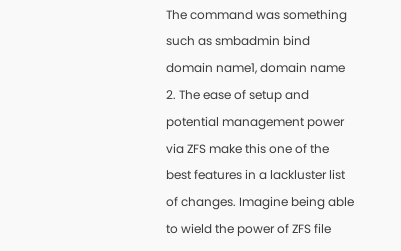The command was something such as smbadmin bind domain name1, domain name 2. The ease of setup and potential management power via ZFS make this one of the best features in a lackluster list of changes. Imagine being able to wield the power of ZFS file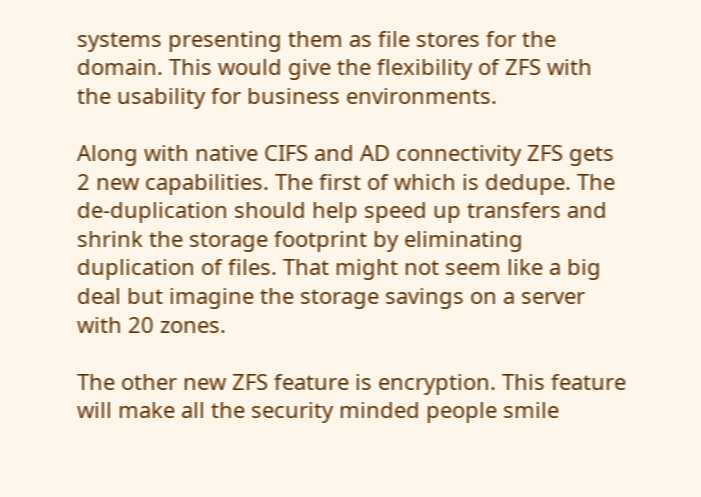systems presenting them as file stores for the domain. This would give the flexibility of ZFS with the usability for business environments.

Along with native CIFS and AD connectivity ZFS gets 2 new capabilities. The first of which is dedupe. The de-duplication should help speed up transfers and shrink the storage footprint by eliminating duplication of files. That might not seem like a big deal but imagine the storage savings on a server with 20 zones.

The other new ZFS feature is encryption. This feature will make all the security minded people smile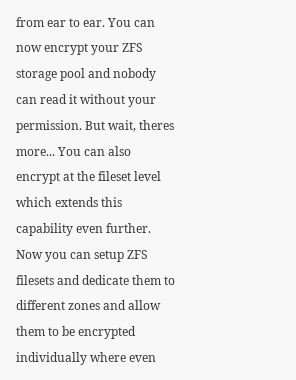from ear to ear. You can now encrypt your ZFS storage pool and nobody can read it without your permission. But wait, theres more... You can also encrypt at the fileset level which extends this capability even further. Now you can setup ZFS filesets and dedicate them to different zones and allow them to be encrypted individually where even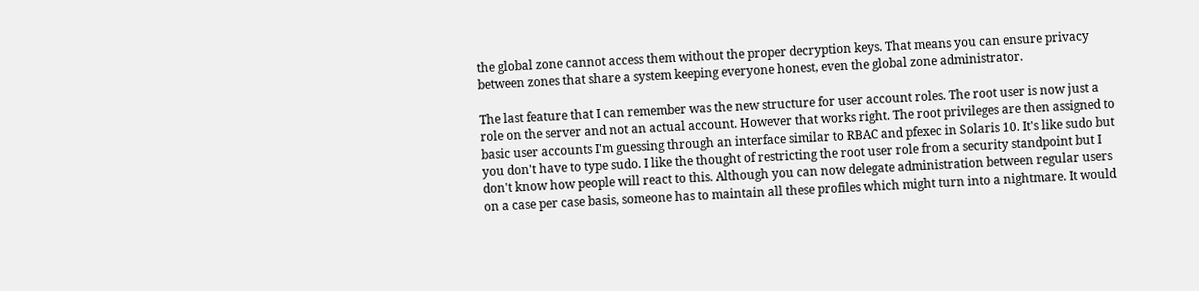the global zone cannot access them without the proper decryption keys. That means you can ensure privacy between zones that share a system keeping everyone honest, even the global zone administrator.

The last feature that I can remember was the new structure for user account roles. The root user is now just a role on the server and not an actual account. However that works right. The root privileges are then assigned to basic user accounts I'm guessing through an interface similar to RBAC and pfexec in Solaris 10. It's like sudo but you don't have to type sudo. I like the thought of restricting the root user role from a security standpoint but I don't know how people will react to this. Although you can now delegate administration between regular users on a case per case basis, someone has to maintain all these profiles which might turn into a nightmare. It would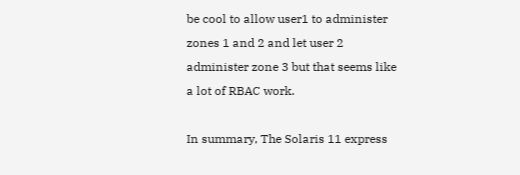be cool to allow user1 to administer zones 1 and 2 and let user 2 administer zone 3 but that seems like a lot of RBAC work.

In summary, The Solaris 11 express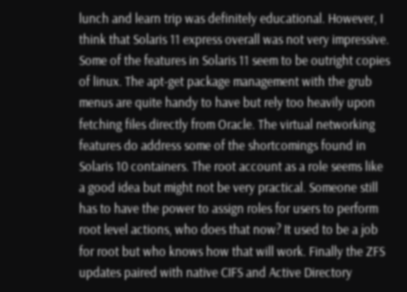lunch and learn trip was definitely educational. However, I think that Solaris 11 express overall was not very impressive. Some of the features in Solaris 11 seem to be outright copies of linux. The apt-get package management with the grub menus are quite handy to have but rely too heavily upon fetching files directly from Oracle. The virtual networking features do address some of the shortcomings found in Solaris 10 containers. The root account as a role seems like a good idea but might not be very practical. Someone still has to have the power to assign roles for users to perform root level actions, who does that now? It used to be a job for root but who knows how that will work. Finally the ZFS updates paired with native CIFS and Active Directory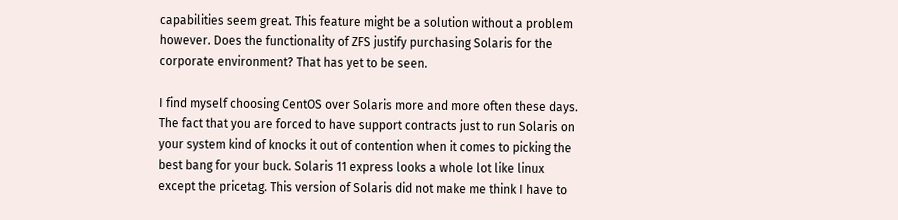capabilities seem great. This feature might be a solution without a problem however. Does the functionality of ZFS justify purchasing Solaris for the corporate environment? That has yet to be seen.

I find myself choosing CentOS over Solaris more and more often these days. The fact that you are forced to have support contracts just to run Solaris on your system kind of knocks it out of contention when it comes to picking the best bang for your buck. Solaris 11 express looks a whole lot like linux except the pricetag. This version of Solaris did not make me think I have to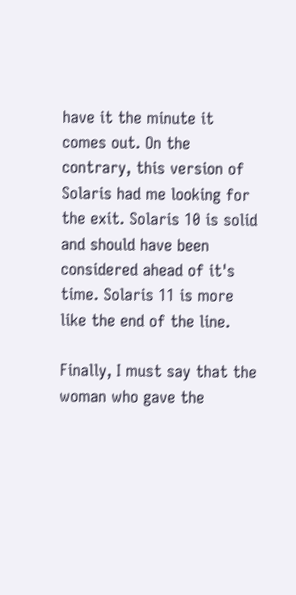have it the minute it comes out. On the contrary, this version of Solaris had me looking for the exit. Solaris 10 is solid and should have been considered ahead of it's time. Solaris 11 is more like the end of the line.

Finally, I must say that the woman who gave the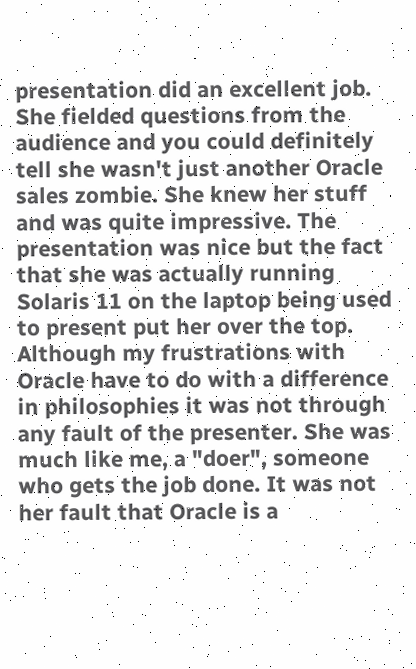presentation did an excellent job. She fielded questions from the audience and you could definitely tell she wasn't just another Oracle sales zombie. She knew her stuff and was quite impressive. The presentation was nice but the fact that she was actually running Solaris 11 on the laptop being used to present put her over the top. Although my frustrations with Oracle have to do with a difference in philosophies it was not through any fault of the presenter. She was much like me, a "doer", someone who gets the job done. It was not her fault that Oracle is a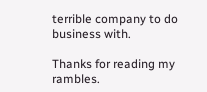terrible company to do business with.

Thanks for reading my rambles.